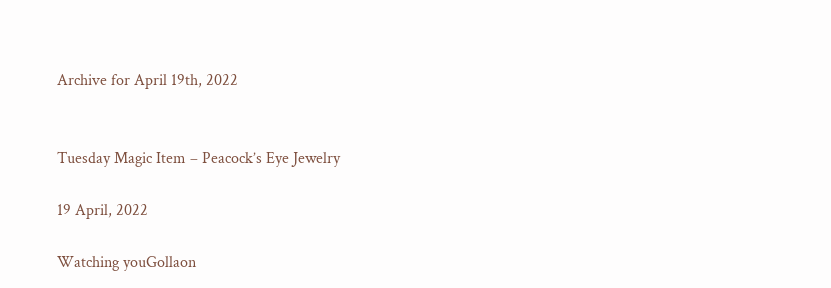Archive for April 19th, 2022


Tuesday Magic Item – Peacock’s Eye Jewelry

19 April, 2022

Watching youGollaon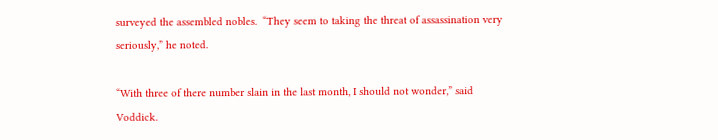surveyed the assembled nobles.  “They seem to taking the threat of assassination very seriously,” he noted.

“With three of there number slain in the last month, I should not wonder,” said Voddick.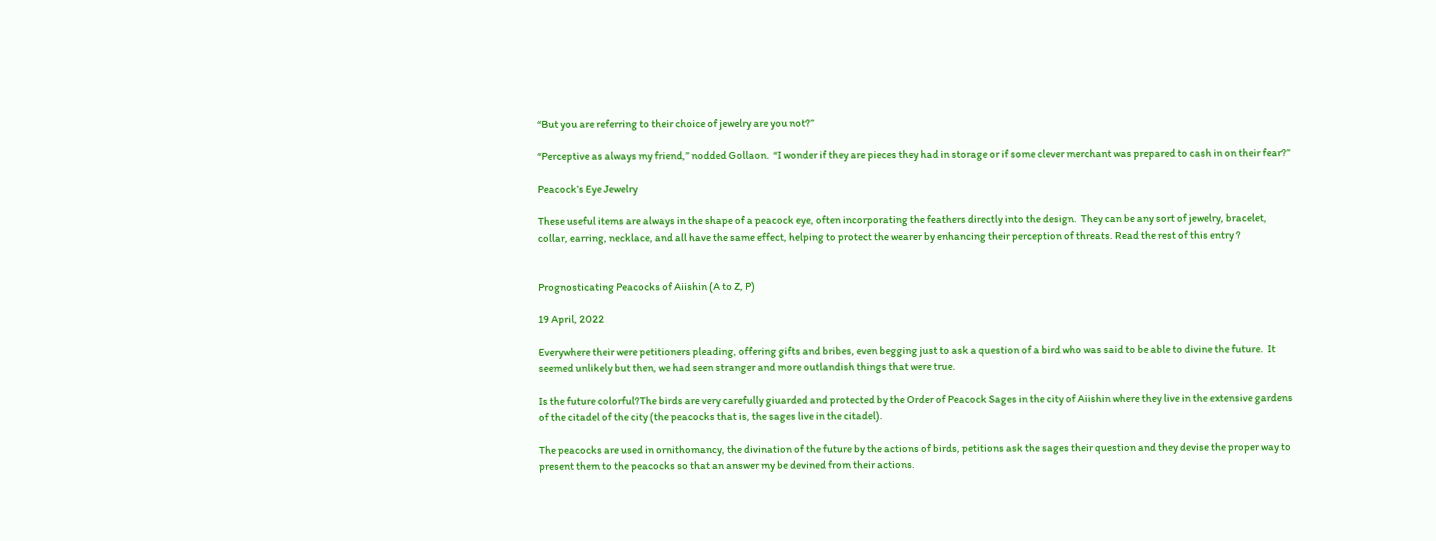“But you are referring to their choice of jewelry are you not?”

“Perceptive as always my friend,” nodded Gollaon.  “I wonder if they are pieces they had in storage or if some clever merchant was prepared to cash in on their fear?”

Peacock’s Eye Jewelry

These useful items are always in the shape of a peacock eye, often incorporating the feathers directly into the design.  They can be any sort of jewelry, bracelet, collar, earring, necklace, and all have the same effect, helping to protect the wearer by enhancing their perception of threats. Read the rest of this entry ?


Prognosticating Peacocks of Aiishin (A to Z, P)

19 April, 2022

Everywhere their were petitioners pleading, offering gifts and bribes, even begging just to ask a question of a bird who was said to be able to divine the future.  It seemed unlikely but then, we had seen stranger and more outlandish things that were true.

Is the future colorful?The birds are very carefully giuarded and protected by the Order of Peacock Sages in the city of Aiishin where they live in the extensive gardens of the citadel of the city (the peacocks that is, the sages live in the citadel).

The peacocks are used in ornithomancy, the divination of the future by the actions of birds, petitions ask the sages their question and they devise the proper way to present them to the peacocks so that an answer my be devined from their actions.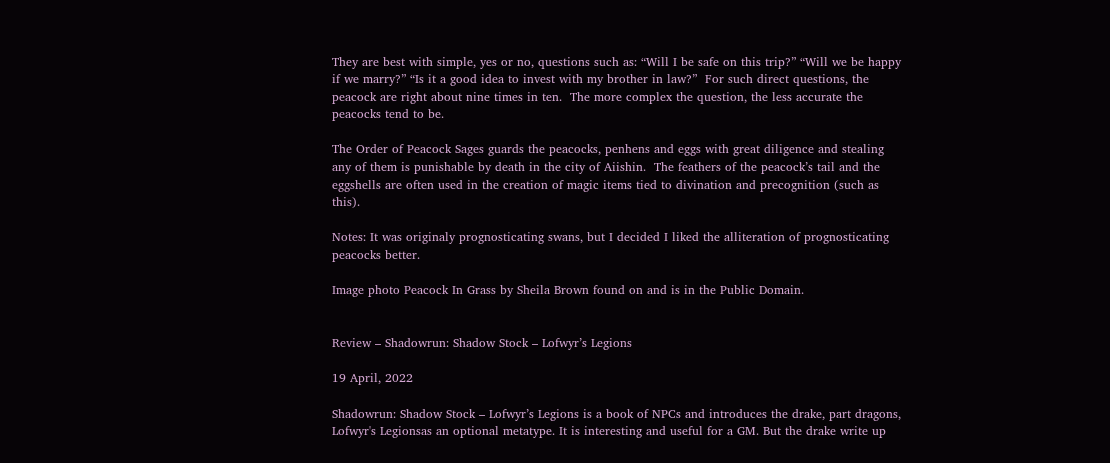They are best with simple, yes or no, questions such as: “Will I be safe on this trip?” “Will we be happy if we marry?” “Is it a good idea to invest with my brother in law?”  For such direct questions, the peacock are right about nine times in ten.  The more complex the question, the less accurate the peacocks tend to be.

The Order of Peacock Sages guards the peacocks, penhens and eggs with great diligence and stealing any of them is punishable by death in the city of Aiishin.  The feathers of the peacock’s tail and the eggshells are often used in the creation of magic items tied to divination and precognition (such as this).

Notes: It was originaly prognosticating swans, but I decided I liked the alliteration of prognosticating peacocks better.

Image photo Peacock In Grass by Sheila Brown found on and is in the Public Domain.


Review – Shadowrun: Shadow Stock – Lofwyr’s Legions

19 April, 2022

Shadowrun: Shadow Stock – Lofwyr’s Legions is a book of NPCs and introduces the drake, part dragons, Lofwyr's Legionsas an optional metatype. It is interesting and useful for a GM. But the drake write up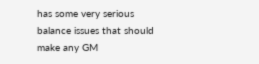has some very serious balance issues that should make any GM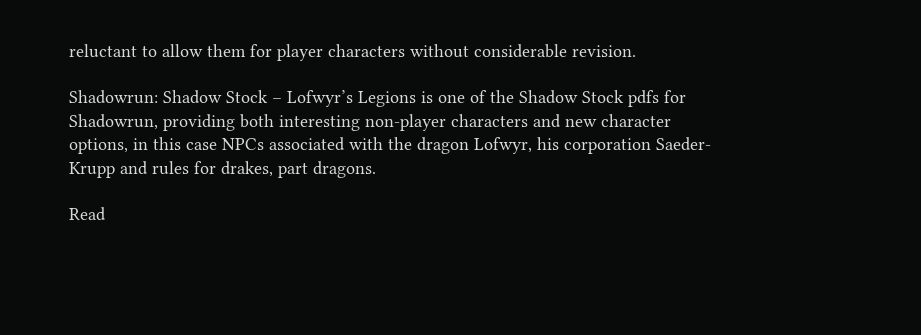reluctant to allow them for player characters without considerable revision.

Shadowrun: Shadow Stock – Lofwyr’s Legions is one of the Shadow Stock pdfs for Shadowrun, providing both interesting non-player characters and new character options, in this case NPCs associated with the dragon Lofwyr, his corporation Saeder-Krupp and rules for drakes, part dragons.

Read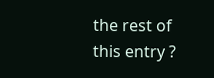the rest of this entry ?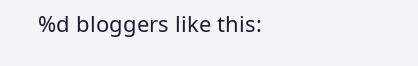%d bloggers like this: